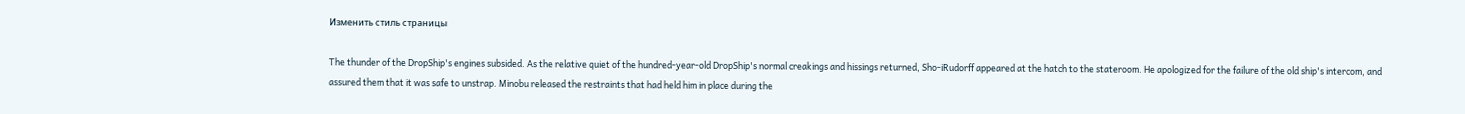Изменить стиль страницы

The thunder of the DropShip's engines subsided. As the relative quiet of the hundred-year-old DropShip's normal creakings and hissings returned, Sho-iRudorff appeared at the hatch to the stateroom. He apologized for the failure of the old ship's intercom, and assured them that it was safe to unstrap. Minobu released the restraints that had held him in place during the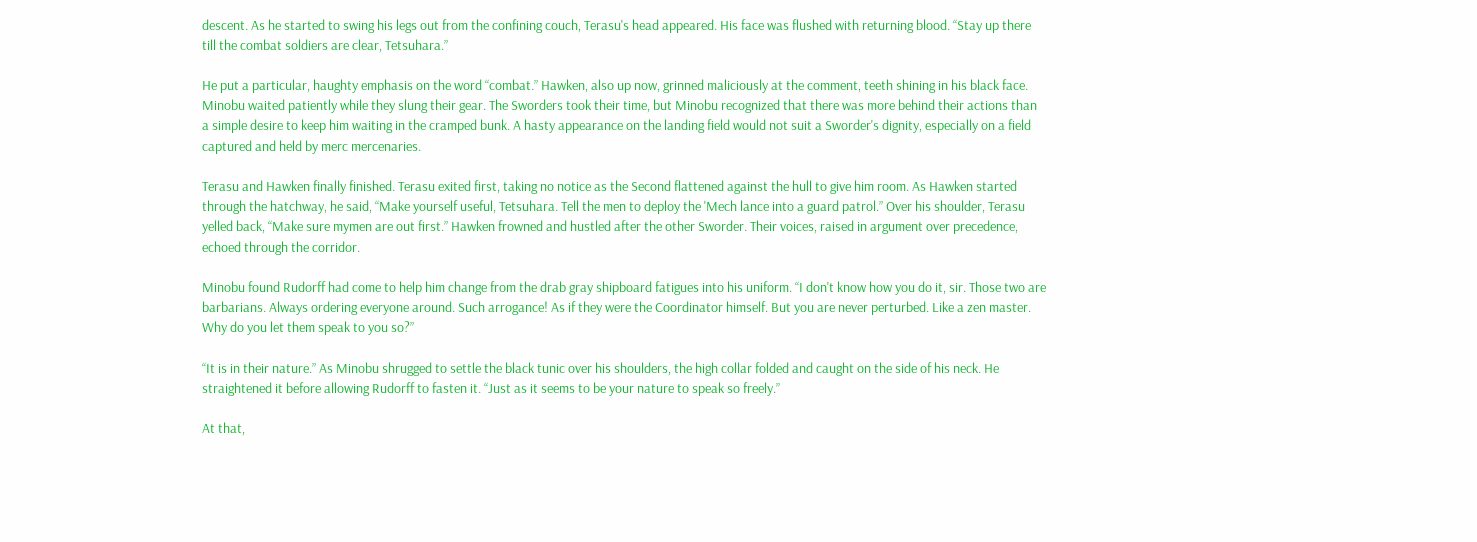descent. As he started to swing his legs out from the confining couch, Terasu's head appeared. His face was flushed with returning blood. “Stay up there till the combat soldiers are clear, Tetsuhara.”

He put a particular, haughty emphasis on the word “combat.” Hawken, also up now, grinned maliciously at the comment, teeth shining in his black face. Minobu waited patiently while they slung their gear. The Sworders took their time, but Minobu recognized that there was more behind their actions than a simple desire to keep him waiting in the cramped bunk. A hasty appearance on the landing field would not suit a Sworder's dignity, especially on a field captured and held by merc mercenaries.

Terasu and Hawken finally finished. Terasu exited first, taking no notice as the Second flattened against the hull to give him room. As Hawken started through the hatchway, he said, “Make yourself useful, Tetsuhara. Tell the men to deploy the 'Mech lance into a guard patrol.” Over his shoulder, Terasu yelled back, “Make sure mymen are out first.” Hawken frowned and hustled after the other Sworder. Their voices, raised in argument over precedence, echoed through the corridor.

Minobu found Rudorff had come to help him change from the drab gray shipboard fatigues into his uniform. “I don't know how you do it, sir. Those two are barbarians. Always ordering everyone around. Such arrogance! As if they were the Coordinator himself. But you are never perturbed. Like a zen master. Why do you let them speak to you so?”

“It is in their nature.” As Minobu shrugged to settle the black tunic over his shoulders, the high collar folded and caught on the side of his neck. He straightened it before allowing Rudorff to fasten it. “Just as it seems to be your nature to speak so freely.”

At that,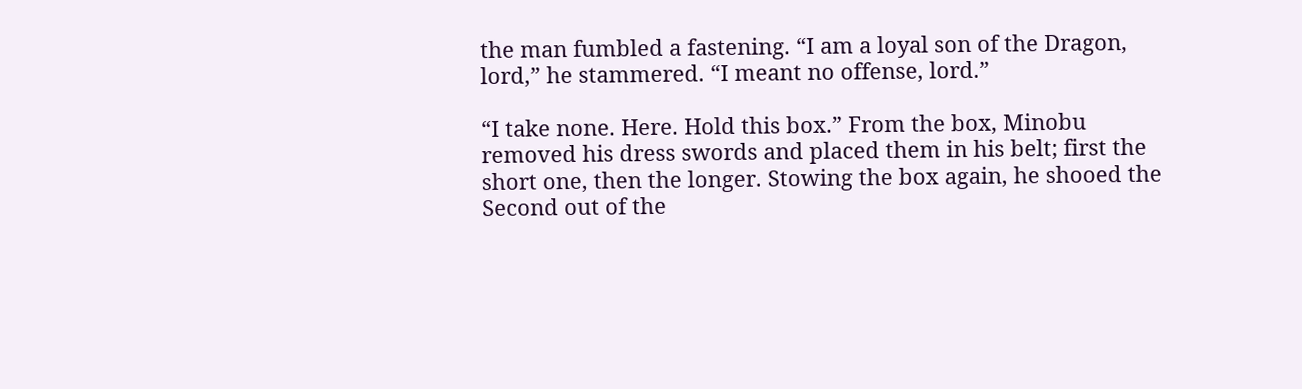the man fumbled a fastening. “I am a loyal son of the Dragon, lord,” he stammered. “I meant no offense, lord.”

“I take none. Here. Hold this box.” From the box, Minobu removed his dress swords and placed them in his belt; first the short one, then the longer. Stowing the box again, he shooed the Second out of the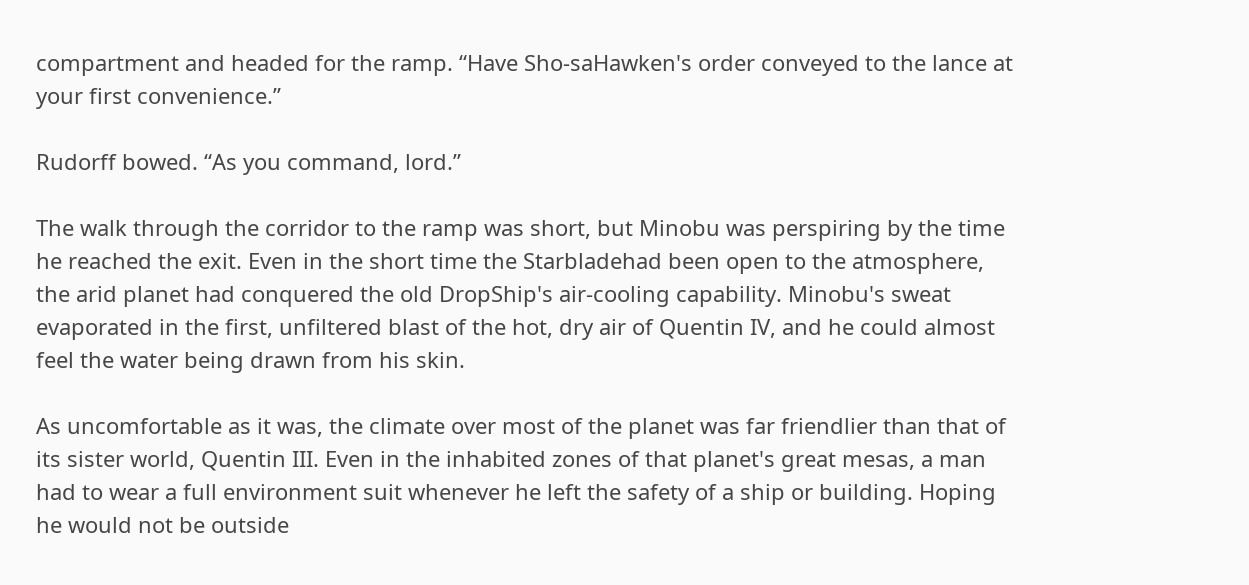compartment and headed for the ramp. “Have Sho-saHawken's order conveyed to the lance at your first convenience.”

Rudorff bowed. “As you command, lord.”

The walk through the corridor to the ramp was short, but Minobu was perspiring by the time he reached the exit. Even in the short time the Starbladehad been open to the atmosphere, the arid planet had conquered the old DropShip's air-cooling capability. Minobu's sweat evaporated in the first, unfiltered blast of the hot, dry air of Quentin IV, and he could almost feel the water being drawn from his skin.

As uncomfortable as it was, the climate over most of the planet was far friendlier than that of its sister world, Quentin III. Even in the inhabited zones of that planet's great mesas, a man had to wear a full environment suit whenever he left the safety of a ship or building. Hoping he would not be outside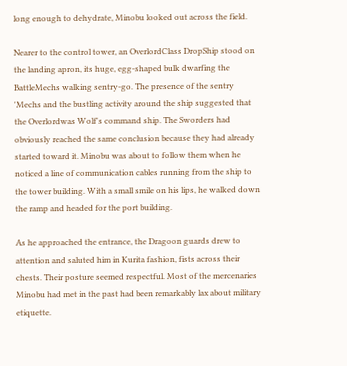long enough to dehydrate, Minobu looked out across the field.

Nearer to the control tower, an OverlordClass DropShip stood on the landing apron, its huge, egg-shaped bulk dwarfing the BattleMechs walking sentry-go. The presence of the sentry 'Mechs and the bustling activity around the ship suggested that the Overlordwas Wolf's command ship. The Sworders had obviously reached the same conclusion because they had already started toward it. Minobu was about to follow them when he noticed a line of communication cables running from the ship to the tower building. With a small smile on his lips, he walked down the ramp and headed for the port building.

As he approached the entrance, the Dragoon guards drew to attention and saluted him in Kurita fashion, fists across their chests. Their posture seemed respectful. Most of the mercenaries Minobu had met in the past had been remarkably lax about military etiquette.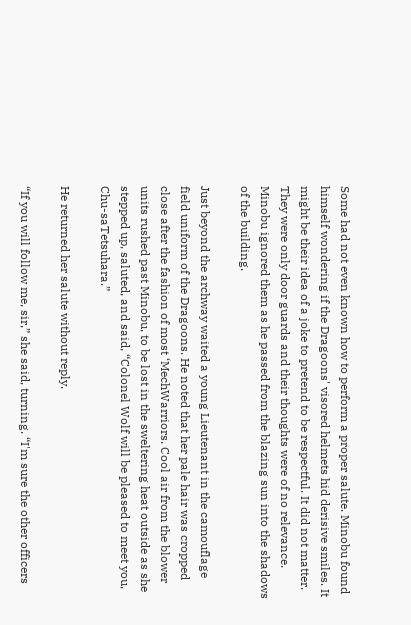Some had not even known how to perform a proper salute. Minobu found himself wondering if the Dragoons' visored helmets hid derisive smiles. It might be their idea of a joke to pretend to be respectful. It did not matter. They were only door guards and their thoughts were of no relevance. Minobu ignored them as he passed from the blazing sun into the shadows of the building.

Just beyond the archway waited a young Lieutenant in the camouflage field uniform of the Dragoons. He noted that her pale hair was cropped close after the fashion of most ‘MechWarriors. Cool air from the blower units rushed past Minobu, to be lost in the sweltering heat outside as she stepped up, saluted, and said, “Colonel Wolf will be pleased to meet you, Chu-saTetsuhara.”

He returned her salute without reply.

“If you will follow me, sir,” she said, turning. “I'm sure the other officers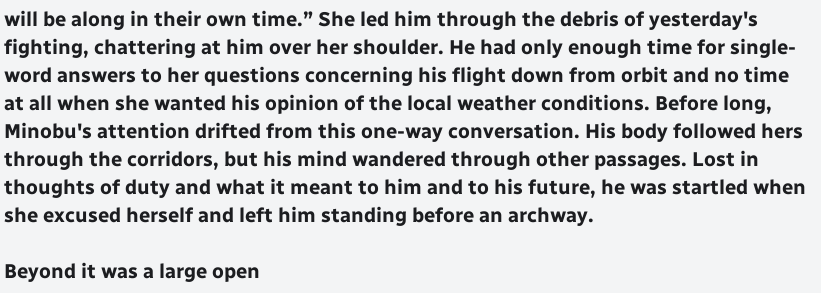will be along in their own time.” She led him through the debris of yesterday's fighting, chattering at him over her shoulder. He had only enough time for single-word answers to her questions concerning his flight down from orbit and no time at all when she wanted his opinion of the local weather conditions. Before long, Minobu's attention drifted from this one-way conversation. His body followed hers through the corridors, but his mind wandered through other passages. Lost in thoughts of duty and what it meant to him and to his future, he was startled when she excused herself and left him standing before an archway.

Beyond it was a large open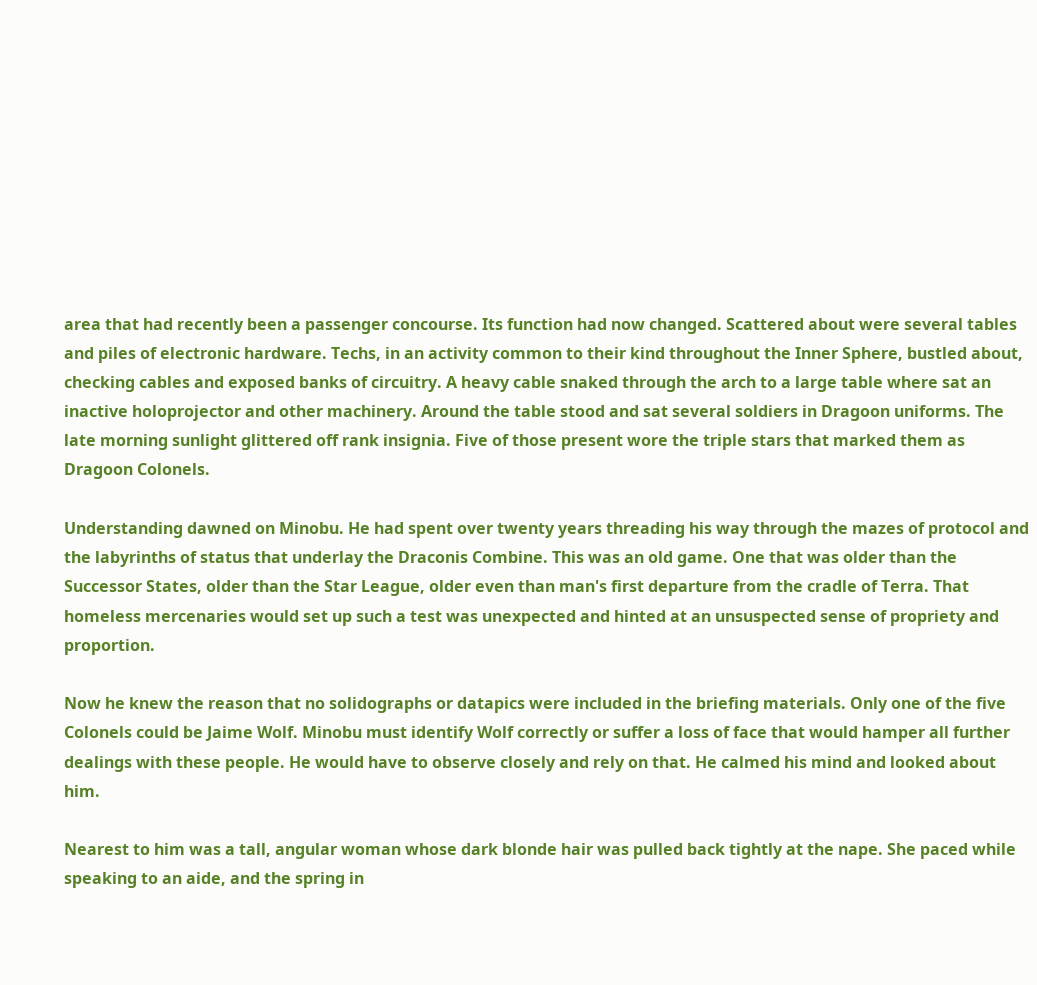area that had recently been a passenger concourse. Its function had now changed. Scattered about were several tables and piles of electronic hardware. Techs, in an activity common to their kind throughout the Inner Sphere, bustled about, checking cables and exposed banks of circuitry. A heavy cable snaked through the arch to a large table where sat an inactive holoprojector and other machinery. Around the table stood and sat several soldiers in Dragoon uniforms. The late morning sunlight glittered off rank insignia. Five of those present wore the triple stars that marked them as Dragoon Colonels.

Understanding dawned on Minobu. He had spent over twenty years threading his way through the mazes of protocol and the labyrinths of status that underlay the Draconis Combine. This was an old game. One that was older than the Successor States, older than the Star League, older even than man's first departure from the cradle of Terra. That homeless mercenaries would set up such a test was unexpected and hinted at an unsuspected sense of propriety and proportion.

Now he knew the reason that no solidographs or datapics were included in the briefing materials. Only one of the five Colonels could be Jaime Wolf. Minobu must identify Wolf correctly or suffer a loss of face that would hamper all further dealings with these people. He would have to observe closely and rely on that. He calmed his mind and looked about him.

Nearest to him was a tall, angular woman whose dark blonde hair was pulled back tightly at the nape. She paced while speaking to an aide, and the spring in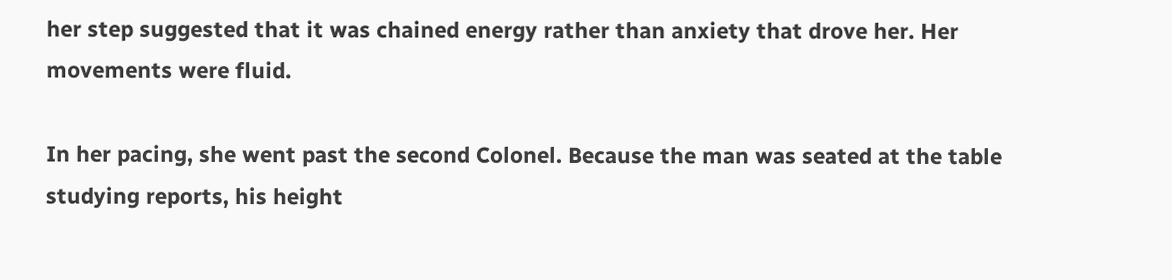her step suggested that it was chained energy rather than anxiety that drove her. Her movements were fluid.

In her pacing, she went past the second Colonel. Because the man was seated at the table studying reports, his height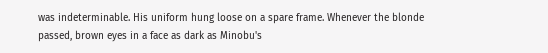was indeterminable. His uniform hung loose on a spare frame. Whenever the blonde passed, brown eyes in a face as dark as Minobu's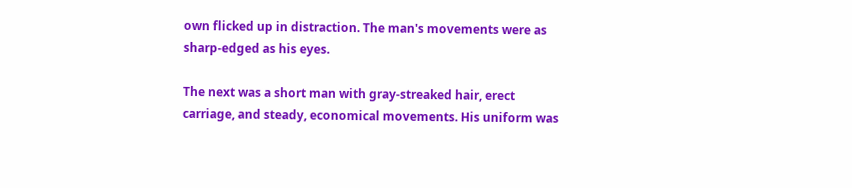own flicked up in distraction. The man's movements were as sharp-edged as his eyes.

The next was a short man with gray-streaked hair, erect carriage, and steady, economical movements. His uniform was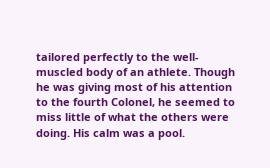tailored perfectly to the well-muscled body of an athlete. Though he was giving most of his attention to the fourth Colonel, he seemed to miss little of what the others were doing. His calm was a pool.